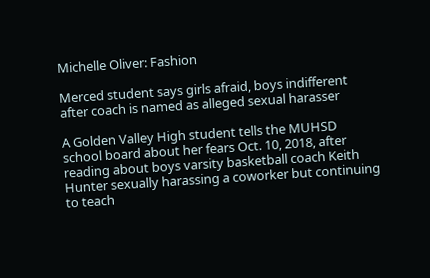Michelle Oliver: Fashion

Merced student says girls afraid, boys indifferent after coach is named as alleged sexual harasser

A Golden Valley High student tells the MUHSD school board about her fears Oct. 10, 2018, after reading about boys varsity basketball coach Keith Hunter sexually harassing a coworker but continuing to teach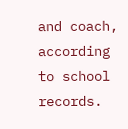and coach, according to school records.